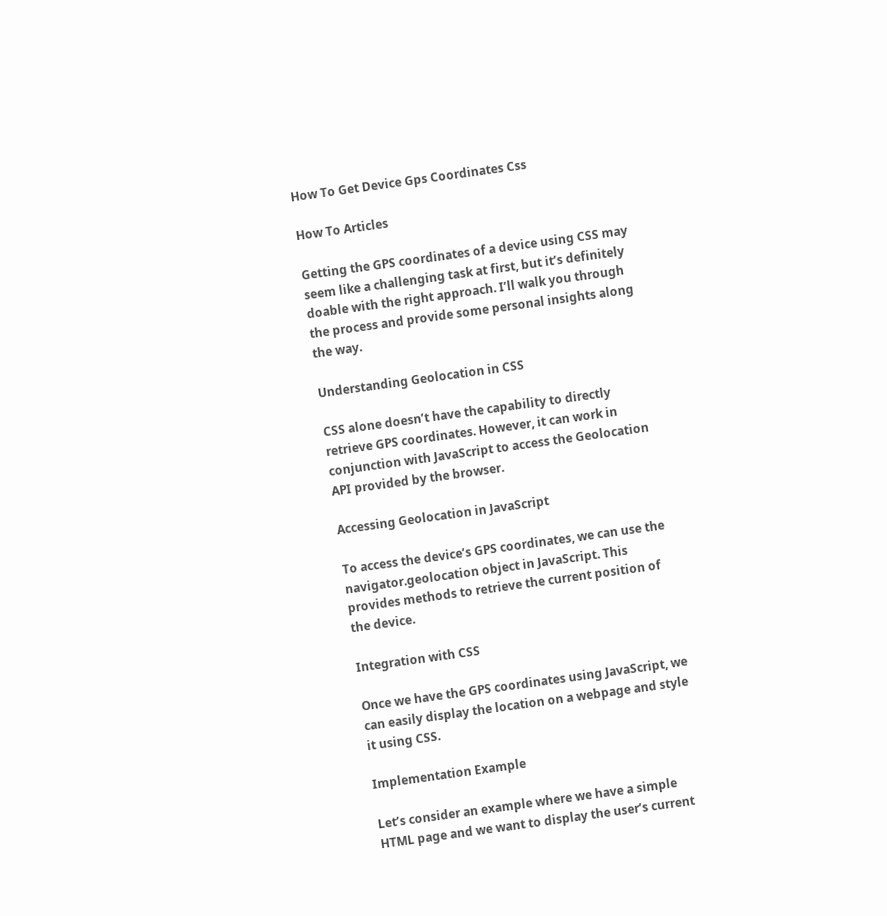How To Get Device Gps Coordinates Css

How To Articles

Getting the GPS coordinates of a device using CSS may seem like a challenging task at first, but it’s definitely doable with the right approach. I’ll walk you through the process and provide some personal insights along the way.

Understanding Geolocation in CSS

CSS alone doesn’t have the capability to directly retrieve GPS coordinates. However, it can work in conjunction with JavaScript to access the Geolocation API provided by the browser.

Accessing Geolocation in JavaScript

To access the device’s GPS coordinates, we can use the navigator.geolocation object in JavaScript. This provides methods to retrieve the current position of the device.

Integration with CSS

Once we have the GPS coordinates using JavaScript, we can easily display the location on a webpage and style it using CSS.

Implementation Example

Let’s consider an example where we have a simple HTML page and we want to display the user’s current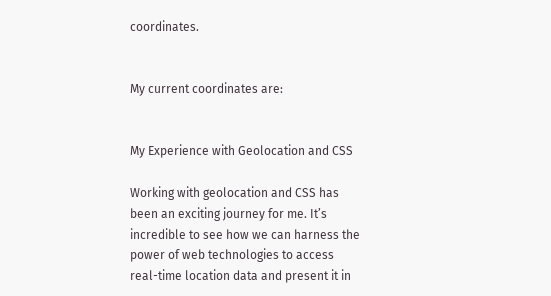coordinates.


My current coordinates are:


My Experience with Geolocation and CSS

Working with geolocation and CSS has been an exciting journey for me. It’s incredible to see how we can harness the power of web technologies to access real-time location data and present it in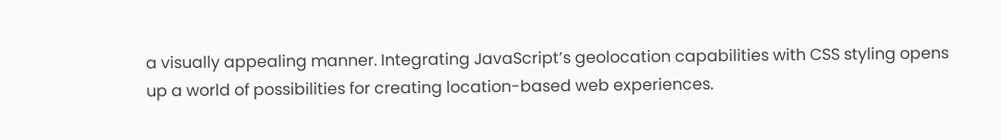a visually appealing manner. Integrating JavaScript’s geolocation capabilities with CSS styling opens up a world of possibilities for creating location-based web experiences.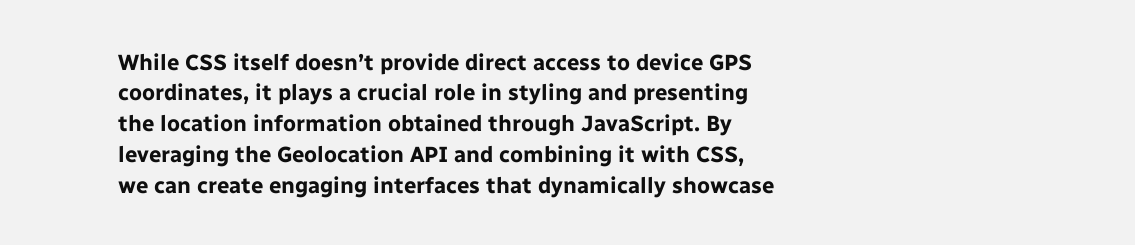While CSS itself doesn’t provide direct access to device GPS coordinates, it plays a crucial role in styling and presenting the location information obtained through JavaScript. By leveraging the Geolocation API and combining it with CSS, we can create engaging interfaces that dynamically showcase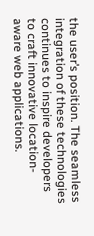the user’s position. The seamless integration of these technologies continues to inspire developers to craft innovative location-aware web applications.